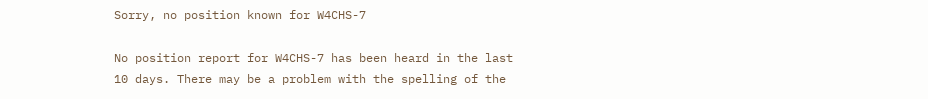Sorry, no position known for W4CHS-7

No position report for W4CHS-7 has been heard in the last 10 days. There may be a problem with the spelling of the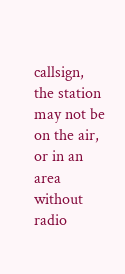callsign, the station may not be on the air, or in an area without radio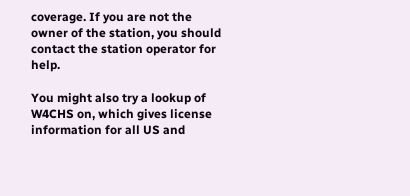coverage. If you are not the owner of the station, you should contact the station operator for help.

You might also try a lookup of W4CHS on, which gives license information for all US and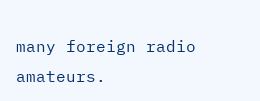many foreign radio amateurs.